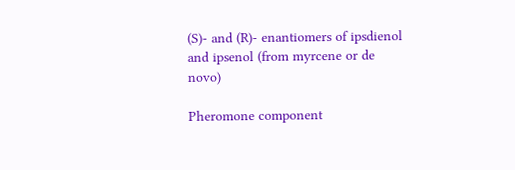(S)- and (R)- enantiomers of ipsdienol and ipsenol (from myrcene or de novo)

Pheromone component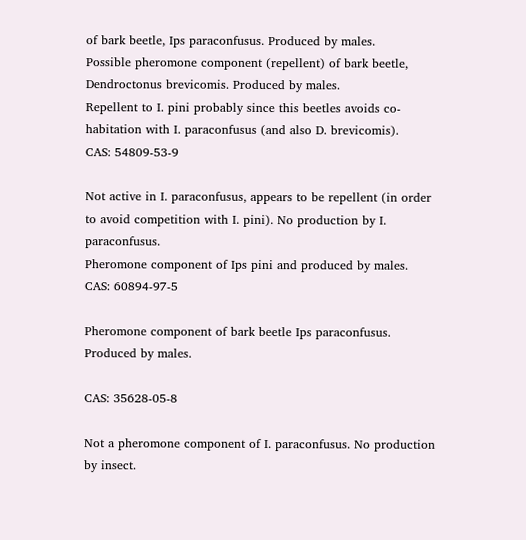of bark beetle, Ips paraconfusus. Produced by males.
Possible pheromone component (repellent) of bark beetle, Dendroctonus brevicomis. Produced by males.
Repellent to I. pini probably since this beetles avoids co-habitation with I. paraconfusus (and also D. brevicomis).
CAS: 54809-53-9

Not active in I. paraconfusus, appears to be repellent (in order to avoid competition with I. pini). No production by I. paraconfusus.
Pheromone component of Ips pini and produced by males.
CAS: 60894-97-5

Pheromone component of bark beetle Ips paraconfusus. Produced by males.

CAS: 35628-05-8

Not a pheromone component of I. paraconfusus. No production by insect.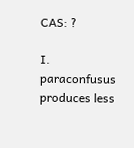CAS: ?

I. paraconfusus produces less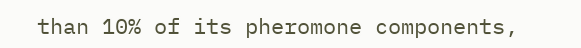than 10% of its pheromone components,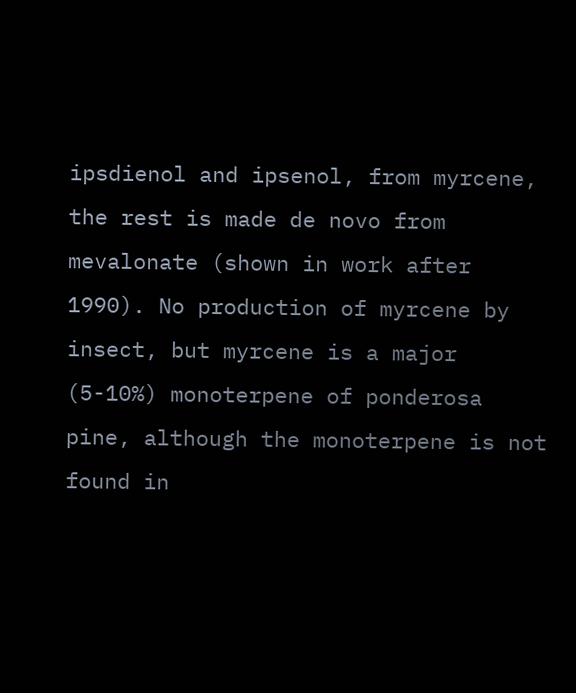ipsdienol and ipsenol, from myrcene, the rest is made de novo from mevalonate (shown in work after 1990). No production of myrcene by insect, but myrcene is a major (5-10%) monoterpene of ponderosa pine, although the monoterpene is not found in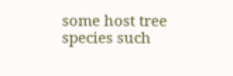some host tree species such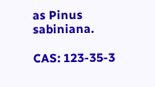as Pinus sabiniana.

CAS: 123-35-3